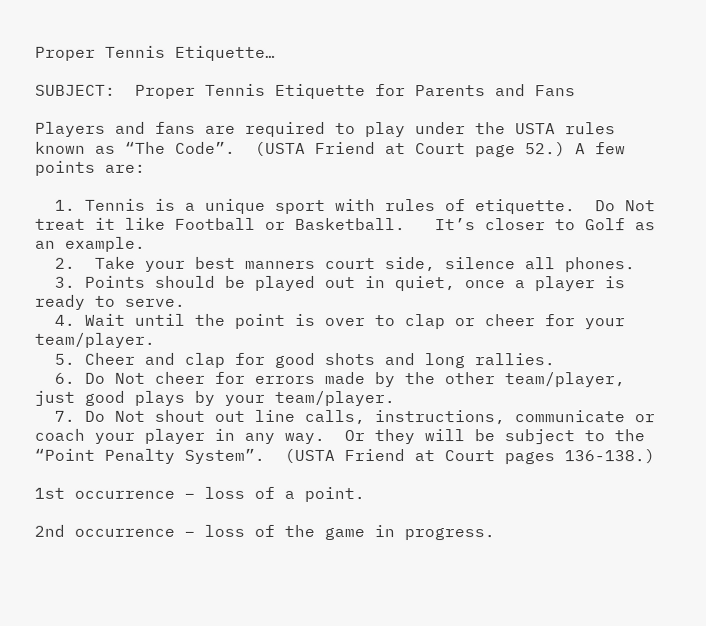Proper Tennis Etiquette…

SUBJECT:  Proper Tennis Etiquette for Parents and Fans

Players and fans are required to play under the USTA rules known as “The Code”.  (USTA Friend at Court page 52.) A few points are:

  1. Tennis is a unique sport with rules of etiquette.  Do Not treat it like Football or Basketball.   It’s closer to Golf as an example.
  2.  Take your best manners court side, silence all phones.
  3. Points should be played out in quiet, once a player is ready to serve.
  4. Wait until the point is over to clap or cheer for your team/player.
  5. Cheer and clap for good shots and long rallies.
  6. Do Not cheer for errors made by the other team/player, just good plays by your team/player.
  7. Do Not shout out line calls, instructions, communicate or coach your player in any way.  Or they will be subject to the “Point Penalty System”.  (USTA Friend at Court pages 136-138.)

1st occurrence – loss of a point.

2nd occurrence – loss of the game in progress.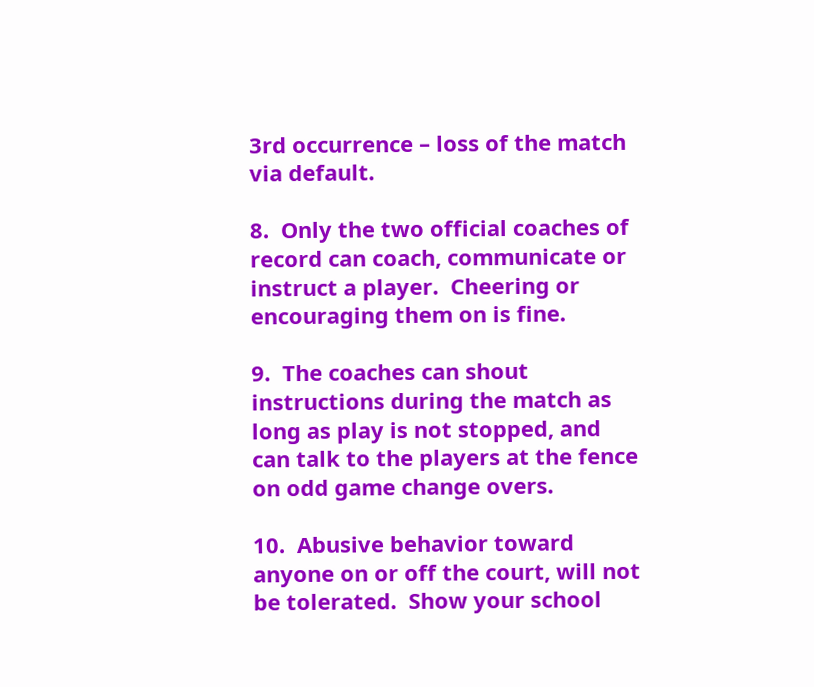3rd occurrence – loss of the match via default.

8.  Only the two official coaches of record can coach, communicate or instruct a player.  Cheering or encouraging them on is fine.

9.  The coaches can shout instructions during the match as long as play is not stopped, and can talk to the players at the fence on odd game change overs.

10.  Abusive behavior toward anyone on or off the court, will not be tolerated.  Show your school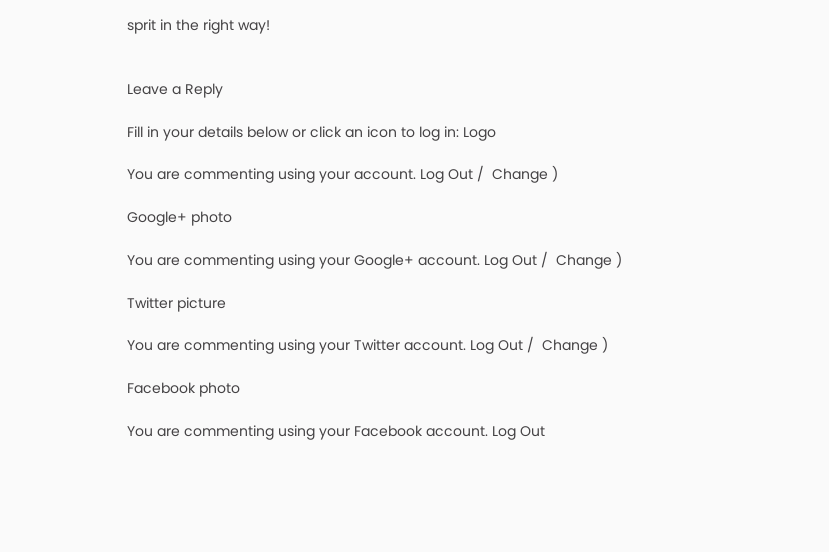sprit in the right way!


Leave a Reply

Fill in your details below or click an icon to log in: Logo

You are commenting using your account. Log Out /  Change )

Google+ photo

You are commenting using your Google+ account. Log Out /  Change )

Twitter picture

You are commenting using your Twitter account. Log Out /  Change )

Facebook photo

You are commenting using your Facebook account. Log Out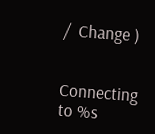/  Change )


Connecting to %s